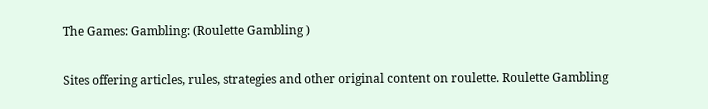The Games: Gambling: (Roulette Gambling )

Sites offering articles, rules, strategies and other original content on roulette. Roulette Gambling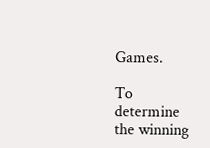Games.

To determine the winning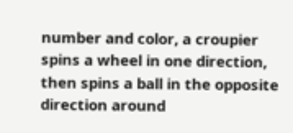number and color, a croupier spins a wheel in one direction, then spins a ball in the opposite direction around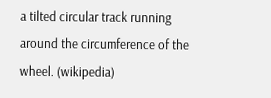a tilted circular track running around the circumference of the wheel. (wikipedia)